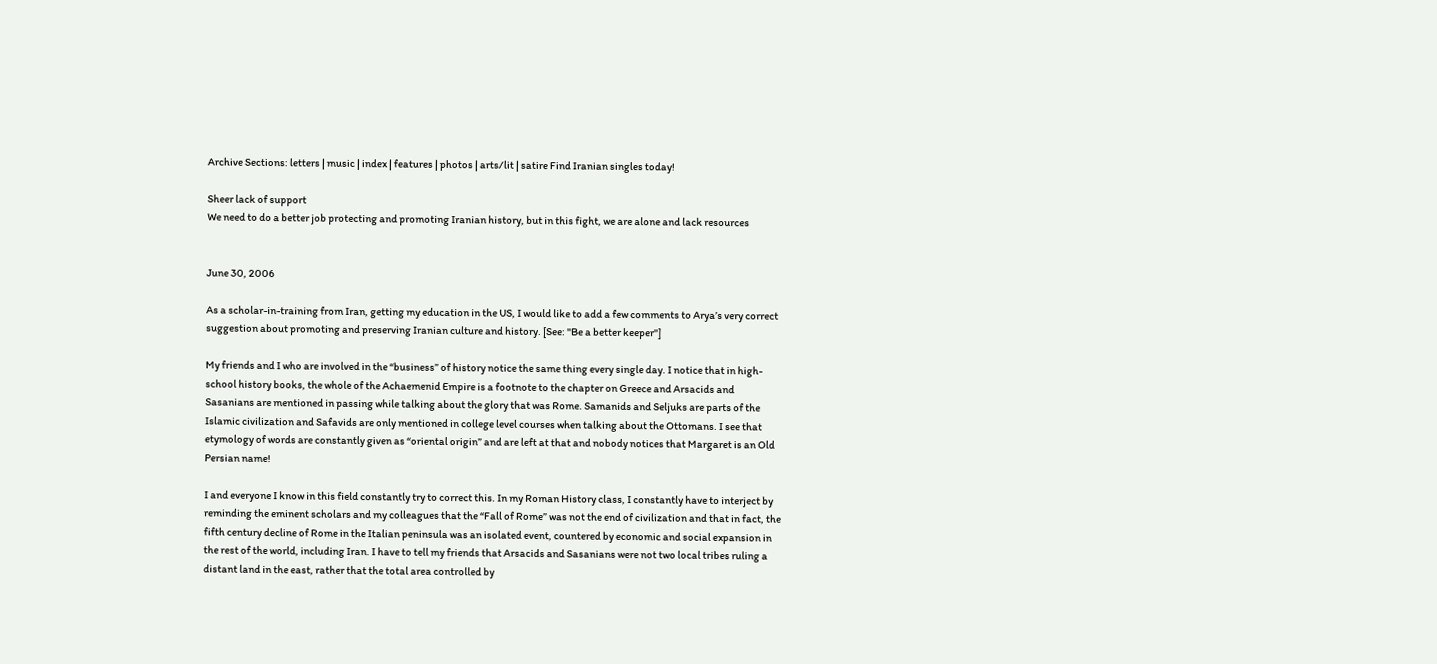Archive Sections: letters | music | index | features | photos | arts/lit | satire Find Iranian singles today!

Sheer lack of support
We need to do a better job protecting and promoting Iranian history, but in this fight, we are alone and lack resources


June 30, 2006

As a scholar-in-training from Iran, getting my education in the US, I would like to add a few comments to Arya’s very correct suggestion about promoting and preserving Iranian culture and history. [See: "Be a better keeper"]

My friends and I who are involved in the “business” of history notice the same thing every single day. I notice that in high-school history books, the whole of the Achaemenid Empire is a footnote to the chapter on Greece and Arsacids and Sasanians are mentioned in passing while talking about the glory that was Rome. Samanids and Seljuks are parts of the Islamic civilization and Safavids are only mentioned in college level courses when talking about the Ottomans. I see that etymology of words are constantly given as “oriental origin” and are left at that and nobody notices that Margaret is an Old Persian name!

I and everyone I know in this field constantly try to correct this. In my Roman History class, I constantly have to interject by reminding the eminent scholars and my colleagues that the “Fall of Rome” was not the end of civilization and that in fact, the fifth century decline of Rome in the Italian peninsula was an isolated event, countered by economic and social expansion in the rest of the world, including Iran. I have to tell my friends that Arsacids and Sasanians were not two local tribes ruling a distant land in the east, rather that the total area controlled by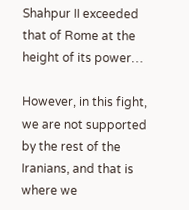Shahpur II exceeded that of Rome at the height of its power…

However, in this fight, we are not supported by the rest of the Iranians, and that is where we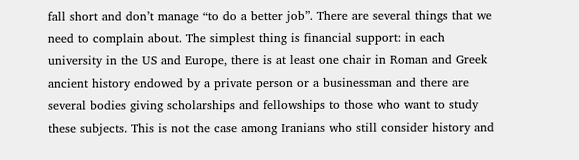fall short and don’t manage “to do a better job”. There are several things that we need to complain about. The simplest thing is financial support: in each university in the US and Europe, there is at least one chair in Roman and Greek ancient history endowed by a private person or a businessman and there are several bodies giving scholarships and fellowships to those who want to study these subjects. This is not the case among Iranians who still consider history and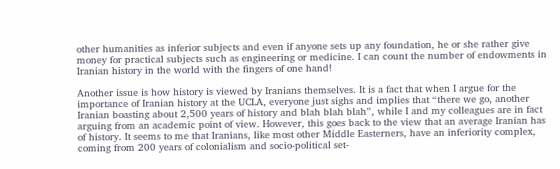other humanities as inferior subjects and even if anyone sets up any foundation, he or she rather give money for practical subjects such as engineering or medicine. I can count the number of endowments in Iranian history in the world with the fingers of one hand!

Another issue is how history is viewed by Iranians themselves. It is a fact that when I argue for the importance of Iranian history at the UCLA, everyone just sighs and implies that “there we go, another Iranian boasting about 2,500 years of history and blah blah blah”, while I and my colleagues are in fact arguing from an academic point of view. However, this goes back to the view that an average Iranian has of history. It seems to me that Iranians, like most other Middle Easterners, have an inferiority complex, coming from 200 years of colonialism and socio-political set-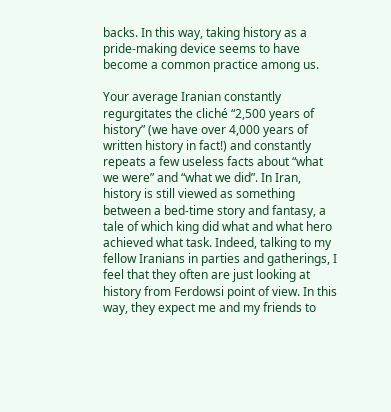backs. In this way, taking history as a pride-making device seems to have become a common practice among us.

Your average Iranian constantly regurgitates the cliché “2,500 years of history” (we have over 4,000 years of written history in fact!) and constantly repeats a few useless facts about “what we were” and “what we did”. In Iran, history is still viewed as something between a bed-time story and fantasy, a tale of which king did what and what hero achieved what task. Indeed, talking to my fellow Iranians in parties and gatherings, I feel that they often are just looking at history from Ferdowsi point of view. In this way, they expect me and my friends to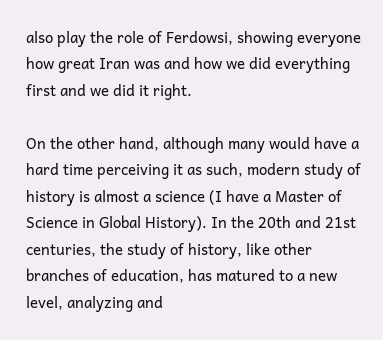also play the role of Ferdowsi, showing everyone how great Iran was and how we did everything first and we did it right.

On the other hand, although many would have a hard time perceiving it as such, modern study of history is almost a science (I have a Master of Science in Global History). In the 20th and 21st centuries, the study of history, like other branches of education, has matured to a new level, analyzing and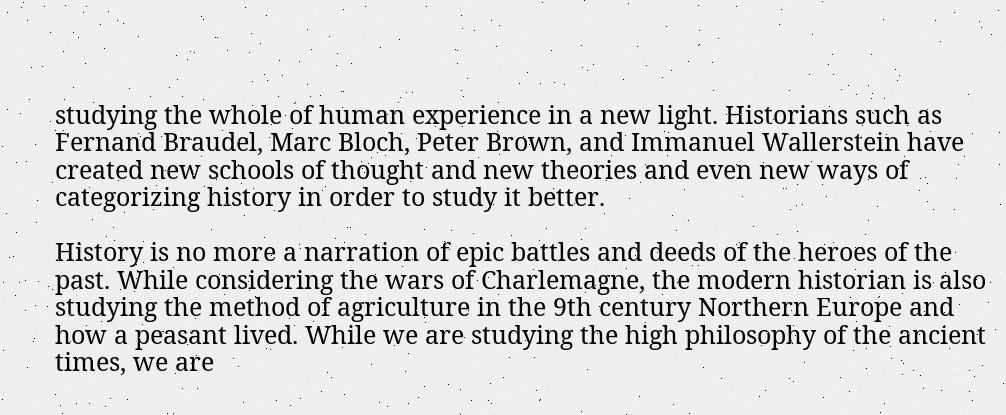studying the whole of human experience in a new light. Historians such as Fernand Braudel, Marc Bloch, Peter Brown, and Immanuel Wallerstein have created new schools of thought and new theories and even new ways of categorizing history in order to study it better.

History is no more a narration of epic battles and deeds of the heroes of the past. While considering the wars of Charlemagne, the modern historian is also studying the method of agriculture in the 9th century Northern Europe and how a peasant lived. While we are studying the high philosophy of the ancient times, we are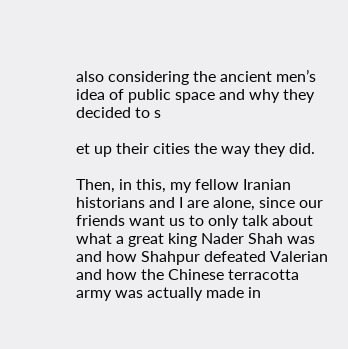also considering the ancient men’s idea of public space and why they decided to s

et up their cities the way they did.

Then, in this, my fellow Iranian historians and I are alone, since our friends want us to only talk about what a great king Nader Shah was and how Shahpur defeated Valerian and how the Chinese terracotta army was actually made in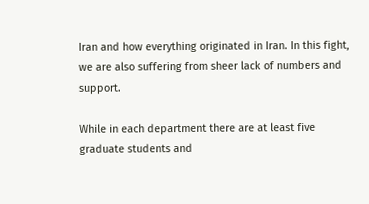Iran and how everything originated in Iran. In this fight, we are also suffering from sheer lack of numbers and support.

While in each department there are at least five graduate students and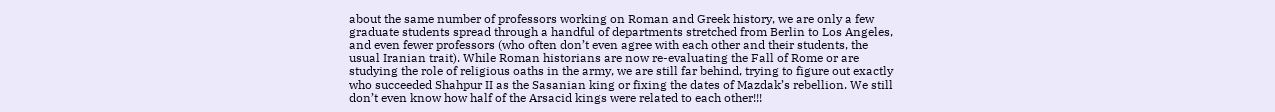about the same number of professors working on Roman and Greek history, we are only a few graduate students spread through a handful of departments stretched from Berlin to Los Angeles, and even fewer professors (who often don’t even agree with each other and their students, the usual Iranian trait). While Roman historians are now re-evaluating the Fall of Rome or are studying the role of religious oaths in the army, we are still far behind, trying to figure out exactly who succeeded Shahpur II as the Sasanian king or fixing the dates of Mazdak’s rebellion. We still don’t even know how half of the Arsacid kings were related to each other!!!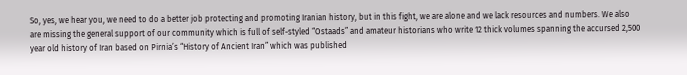So, yes, we hear you, we need to do a better job protecting and promoting Iranian history, but in this fight, we are alone and we lack resources and numbers. We also are missing the general support of our community which is full of self-styled “Ostaads” and amateur historians who write 12 thick volumes spanning the accursed 2,500 year old history of Iran based on Pirnia’s “History of Ancient Iran” which was published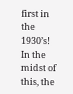first in the 1930’s! In the midst of this, the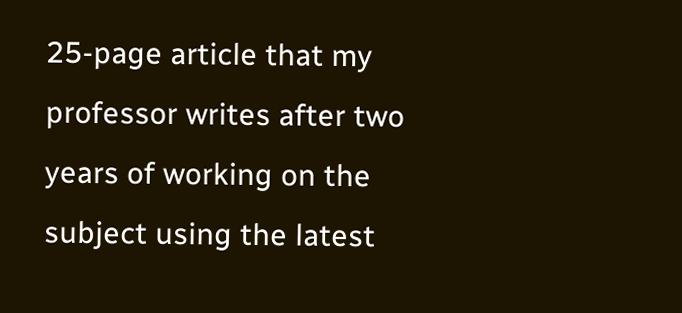25-page article that my professor writes after two years of working on the subject using the latest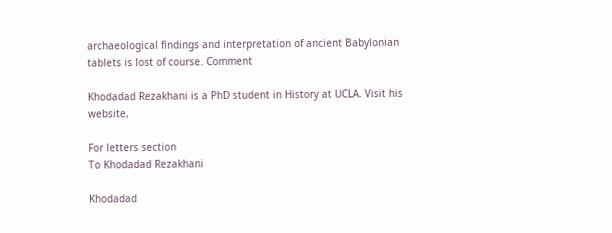archaeological findings and interpretation of ancient Babylonian tablets is lost of course. Comment

Khodadad Rezakhani is a PhD student in History at UCLA. Visit his website,

For letters section
To Khodadad Rezakhani

Khodadad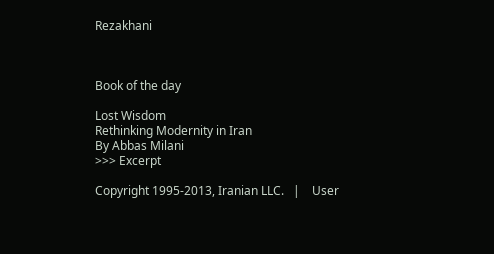Rezakhani



Book of the day

Lost Wisdom
Rethinking Modernity in Iran
By Abbas Milani
>>> Excerpt

Copyright 1995-2013, Iranian LLC.   |    User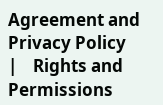Agreement and Privacy Policy   |    Rights and Permissions